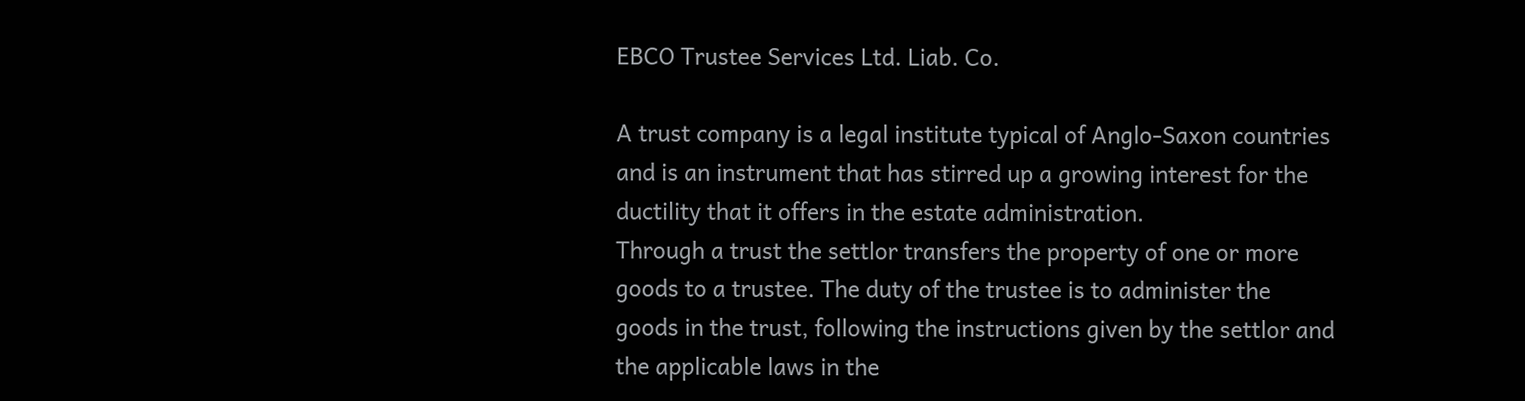EBCO Trustee Services Ltd. Liab. Co.

A trust company is a legal institute typical of Anglo-Saxon countries and is an instrument that has stirred up a growing interest for the ductility that it offers in the estate administration.
Through a trust the settlor transfers the property of one or more goods to a trustee. The duty of the trustee is to administer the goods in the trust, following the instructions given by the settlor and the applicable laws in the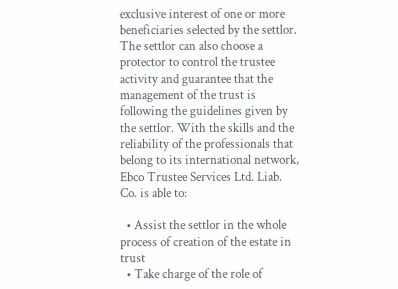exclusive interest of one or more beneficiaries selected by the settlor. The settlor can also choose a protector to control the trustee activity and guarantee that the management of the trust is following the guidelines given by the settlor. With the skills and the reliability of the professionals that belong to its international network, Ebco Trustee Services Ltd. Liab. Co. is able to:

  • Assist the settlor in the whole process of creation of the estate in trust
  • Take charge of the role of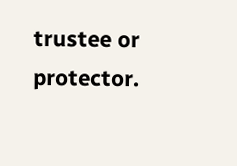trustee or protector.